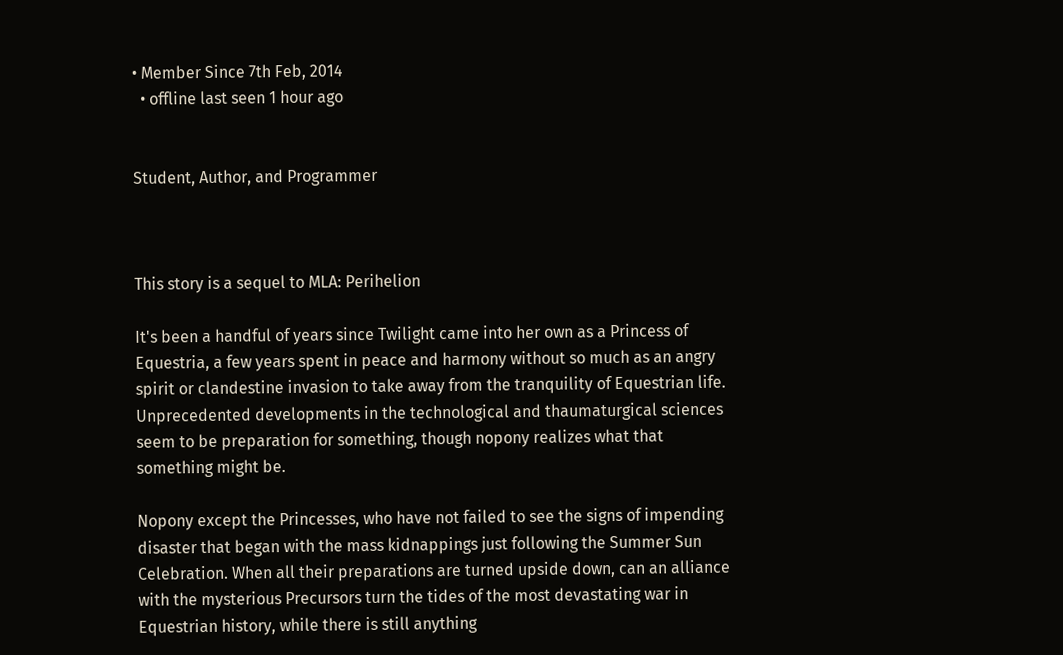• Member Since 7th Feb, 2014
  • offline last seen 1 hour ago


Student, Author, and Programmer



This story is a sequel to MLA: Perihelion

It's been a handful of years since Twilight came into her own as a Princess of Equestria, a few years spent in peace and harmony without so much as an angry spirit or clandestine invasion to take away from the tranquility of Equestrian life. Unprecedented developments in the technological and thaumaturgical sciences seem to be preparation for something, though nopony realizes what that something might be.

Nopony except the Princesses, who have not failed to see the signs of impending disaster that began with the mass kidnappings just following the Summer Sun Celebration. When all their preparations are turned upside down, can an alliance with the mysterious Precursors turn the tides of the most devastating war in Equestrian history, while there is still anything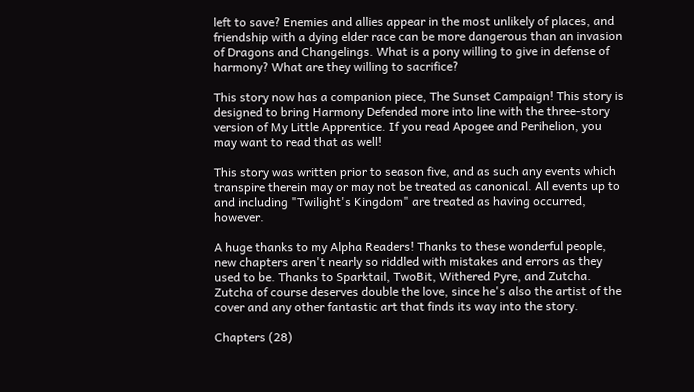left to save? Enemies and allies appear in the most unlikely of places, and friendship with a dying elder race can be more dangerous than an invasion of Dragons and Changelings. What is a pony willing to give in defense of harmony? What are they willing to sacrifice?

This story now has a companion piece, The Sunset Campaign! This story is designed to bring Harmony Defended more into line with the three-story version of My Little Apprentice. If you read Apogee and Perihelion, you may want to read that as well!

This story was written prior to season five, and as such any events which transpire therein may or may not be treated as canonical. All events up to and including "Twilight's Kingdom" are treated as having occurred, however.

A huge thanks to my Alpha Readers! Thanks to these wonderful people, new chapters aren't nearly so riddled with mistakes and errors as they used to be. Thanks to Sparktail, TwoBit, Withered Pyre, and Zutcha. Zutcha of course deserves double the love, since he's also the artist of the cover and any other fantastic art that finds its way into the story.

Chapters (28)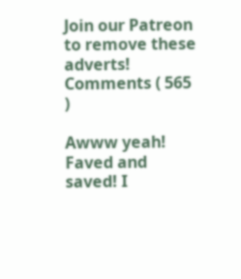Join our Patreon to remove these adverts!
Comments ( 565 )

Awww yeah! Faved and saved! I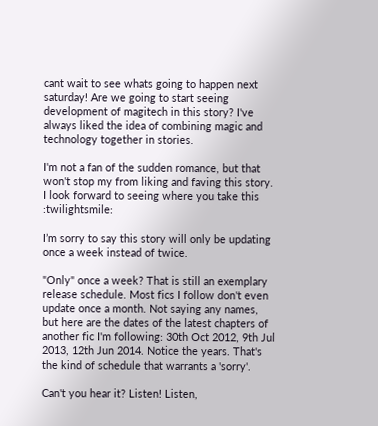cant wait to see whats going to happen next saturday! Are we going to start seeing development of magitech in this story? I've always liked the idea of combining magic and technology together in stories.

I'm not a fan of the sudden romance, but that won't stop my from liking and faving this story.
I look forward to seeing where you take this :twilightsmile:

I’m sorry to say this story will only be updating once a week instead of twice.

"Only" once a week? That is still an exemplary release schedule. Most fics I follow don't even update once a month. Not saying any names, but here are the dates of the latest chapters of another fic I'm following: 30th Oct 2012, 9th Jul 2013, 12th Jun 2014. Notice the years. That's the kind of schedule that warrants a 'sorry'.

Can't you hear it? Listen! Listen,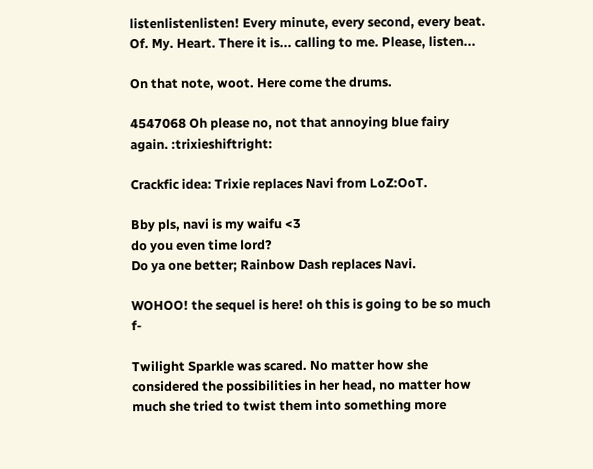listenlistenlisten! Every minute, every second, every beat. Of. My. Heart. There it is... calling to me. Please, listen...

On that note, woot. Here come the drums.

4547068 Oh please no, not that annoying blue fairy again. :trixieshiftright:

Crackfic idea: Trixie replaces Navi from LoZ:OoT.

Bby pls, navi is my waifu <3
do you even time lord?
Do ya one better; Rainbow Dash replaces Navi.

WOHOO! the sequel is here! oh this is going to be so much f-

Twilight Sparkle was scared. No matter how she considered the possibilities in her head, no matter how much she tried to twist them into something more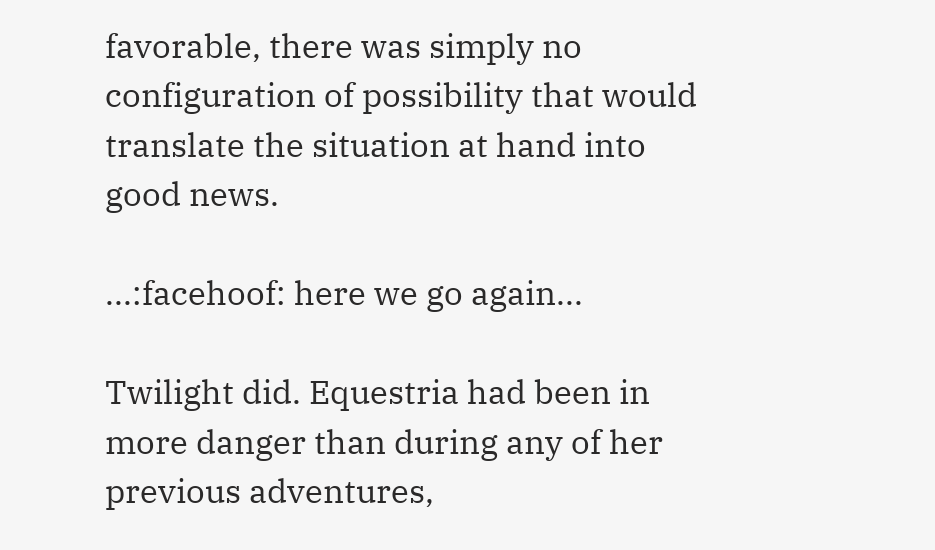favorable, there was simply no configuration of possibility that would translate the situation at hand into good news.

...:facehoof: here we go again...

Twilight did. Equestria had been in more danger than during any of her previous adventures,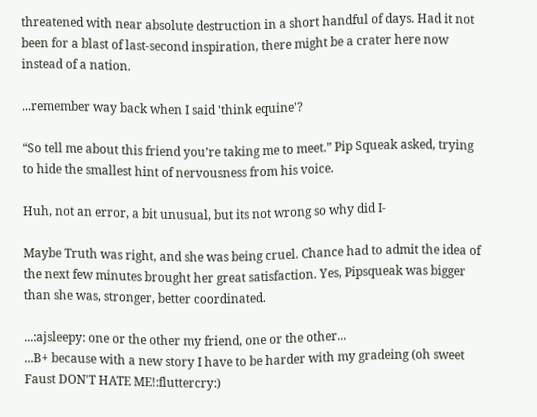threatened with near absolute destruction in a short handful of days. Had it not been for a blast of last-second inspiration, there might be a crater here now instead of a nation.

...remember way back when I said 'think equine'?

“So tell me about this friend you’re taking me to meet.” Pip Squeak asked, trying to hide the smallest hint of nervousness from his voice.

Huh, not an error, a bit unusual, but its not wrong so why did I-

Maybe Truth was right, and she was being cruel. Chance had to admit the idea of the next few minutes brought her great satisfaction. Yes, Pipsqueak was bigger than she was, stronger, better coordinated.

...:ajsleepy: one or the other my friend, one or the other...
...B+ because with a new story I have to be harder with my gradeing (oh sweet Faust DON'T HATE ME!:fluttercry:)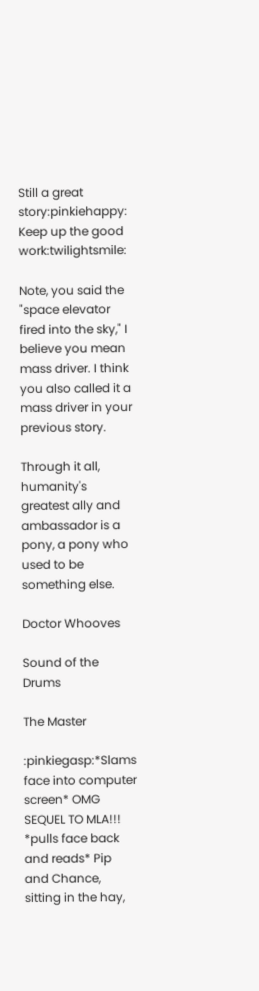Still a great story:pinkiehappy:
Keep up the good work:twilightsmile:

Note, you said the "space elevator fired into the sky," I believe you mean mass driver. I think you also called it a mass driver in your previous story.

Through it all, humanity's greatest ally and ambassador is a pony, a pony who used to be something else.

Doctor Whooves

Sound of the Drums

The Master

:pinkiegasp:*Slams face into computer screen* OMG SEQUEL TO MLA!!!
*pulls face back and reads* Pip and Chance, sitting in the hay,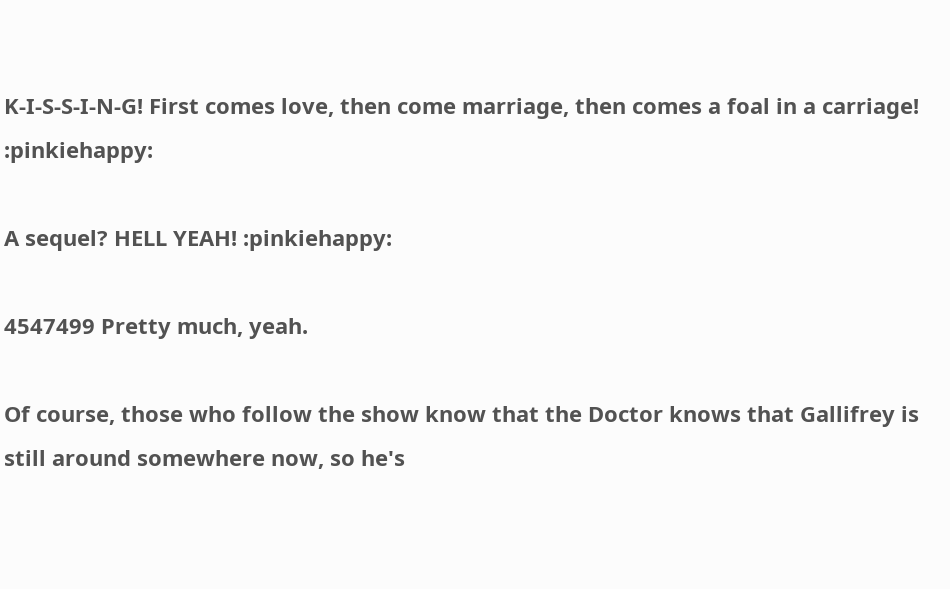K-I-S-S-I-N-G! First comes love, then come marriage, then comes a foal in a carriage! :pinkiehappy:

A sequel? HELL YEAH! :pinkiehappy:

4547499 Pretty much, yeah.

Of course, those who follow the show know that the Doctor knows that Gallifrey is still around somewhere now, so he's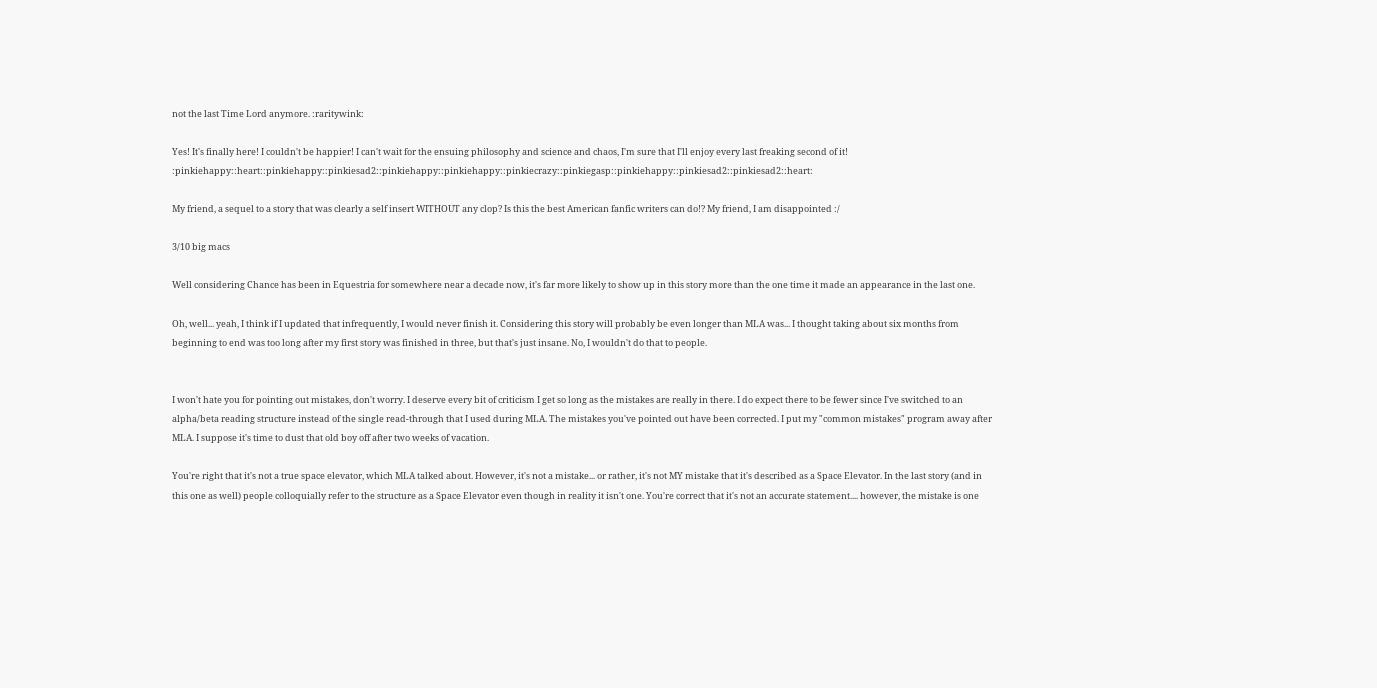not the last Time Lord anymore. :raritywink:

Yes! It's finally here! I couldn't be happier! I can't wait for the ensuing philosophy and science and chaos, I'm sure that I'll enjoy every last freaking second of it! :pinkiehappy::heart::pinkiehappy::pinkiesad2::pinkiehappy::pinkiehappy::pinkiecrazy::pinkiegasp::pinkiehappy::pinkiesad2::pinkiesad2::heart:

My friend, a sequel to a story that was clearly a self insert WITHOUT any clop? Is this the best American fanfic writers can do!? My friend, I am disappointed :/

3/10 big macs

Well considering Chance has been in Equestria for somewhere near a decade now, it's far more likely to show up in this story more than the one time it made an appearance in the last one.

Oh, well... yeah, I think if I updated that infrequently, I would never finish it. Considering this story will probably be even longer than MLA was... I thought taking about six months from beginning to end was too long after my first story was finished in three, but that's just insane. No, I wouldn't do that to people.


I won't hate you for pointing out mistakes, don't worry. I deserve every bit of criticism I get so long as the mistakes are really in there. I do expect there to be fewer since I've switched to an alpha/beta reading structure instead of the single read-through that I used during MLA. The mistakes you've pointed out have been corrected. I put my "common mistakes" program away after MLA. I suppose it's time to dust that old boy off after two weeks of vacation.

You're right that it's not a true space elevator, which MLA talked about. However, it's not a mistake... or rather, it's not MY mistake that it's described as a Space Elevator. In the last story (and in this one as well) people colloquially refer to the structure as a Space Elevator even though in reality it isn't one. You're correct that it's not an accurate statement.... however, the mistake is one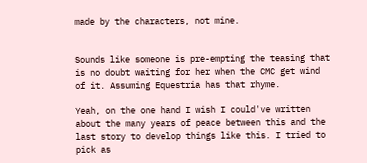made by the characters, not mine.


Sounds like someone is pre-empting the teasing that is no doubt waiting for her when the CMC get wind of it. Assuming Equestria has that rhyme.

Yeah, on the one hand I wish I could've written about the many years of peace between this and the last story to develop things like this. I tried to pick as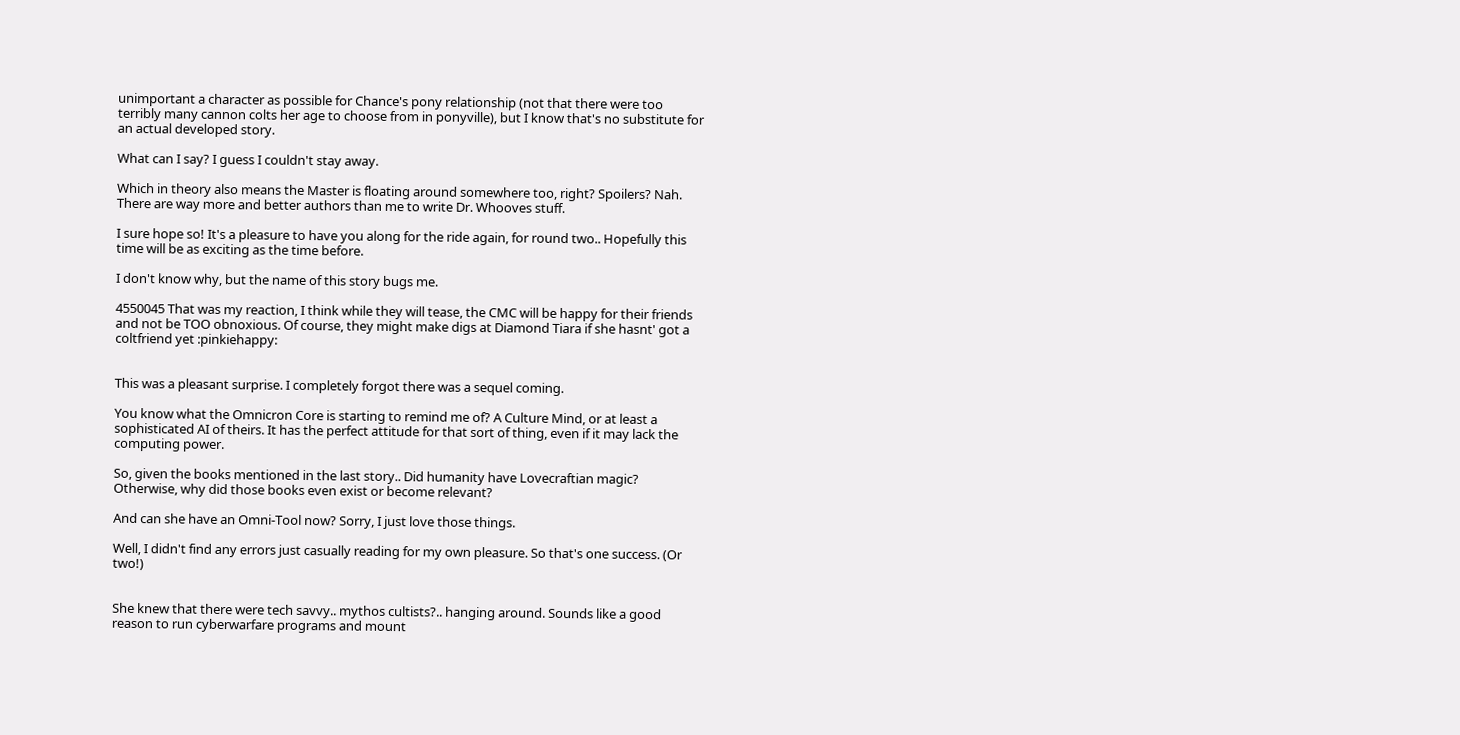unimportant a character as possible for Chance's pony relationship (not that there were too terribly many cannon colts her age to choose from in ponyville), but I know that's no substitute for an actual developed story.

What can I say? I guess I couldn't stay away.

Which in theory also means the Master is floating around somewhere too, right? Spoilers? Nah. There are way more and better authors than me to write Dr. Whooves stuff.

I sure hope so! It's a pleasure to have you along for the ride again, for round two.. Hopefully this time will be as exciting as the time before.

I don't know why, but the name of this story bugs me.

4550045 That was my reaction, I think while they will tease, the CMC will be happy for their friends and not be TOO obnoxious. Of course, they might make digs at Diamond Tiara if she hasnt' got a coltfriend yet :pinkiehappy:


This was a pleasant surprise. I completely forgot there was a sequel coming.

You know what the Omnicron Core is starting to remind me of? A Culture Mind, or at least a sophisticated AI of theirs. It has the perfect attitude for that sort of thing, even if it may lack the computing power.

So, given the books mentioned in the last story.. Did humanity have Lovecraftian magic? Otherwise, why did those books even exist or become relevant?

And can she have an Omni-Tool now? Sorry, I just love those things.

Well, I didn't find any errors just casually reading for my own pleasure. So that's one success. (Or two!)


She knew that there were tech savvy.. mythos cultists?.. hanging around. Sounds like a good reason to run cyberwarfare programs and mount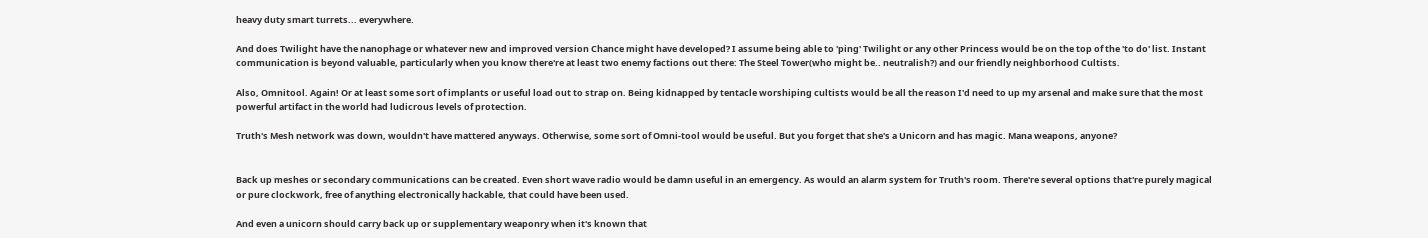heavy duty smart turrets... everywhere.

And does Twilight have the nanophage or whatever new and improved version Chance might have developed? I assume being able to 'ping' Twilight or any other Princess would be on the top of the 'to do' list. Instant communication is beyond valuable, particularly when you know there're at least two enemy factions out there: The Steel Tower(who might be.. neutralish?) and our friendly neighborhood Cultists.

Also, Omnitool. Again! Or at least some sort of implants or useful load out to strap on. Being kidnapped by tentacle worshiping cultists would be all the reason I'd need to up my arsenal and make sure that the most powerful artifact in the world had ludicrous levels of protection.

Truth's Mesh network was down, wouldn't have mattered anyways. Otherwise, some sort of Omni-tool would be useful. But you forget that she's a Unicorn and has magic. Mana weapons, anyone?


Back up meshes or secondary communications can be created. Even short wave radio would be damn useful in an emergency. As would an alarm system for Truth's room. There're several options that're purely magical or pure clockwork, free of anything electronically hackable, that could have been used.

And even a unicorn should carry back up or supplementary weaponry when it's known that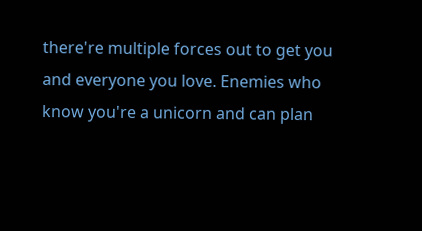there're multiple forces out to get you and everyone you love. Enemies who know you're a unicorn and can plan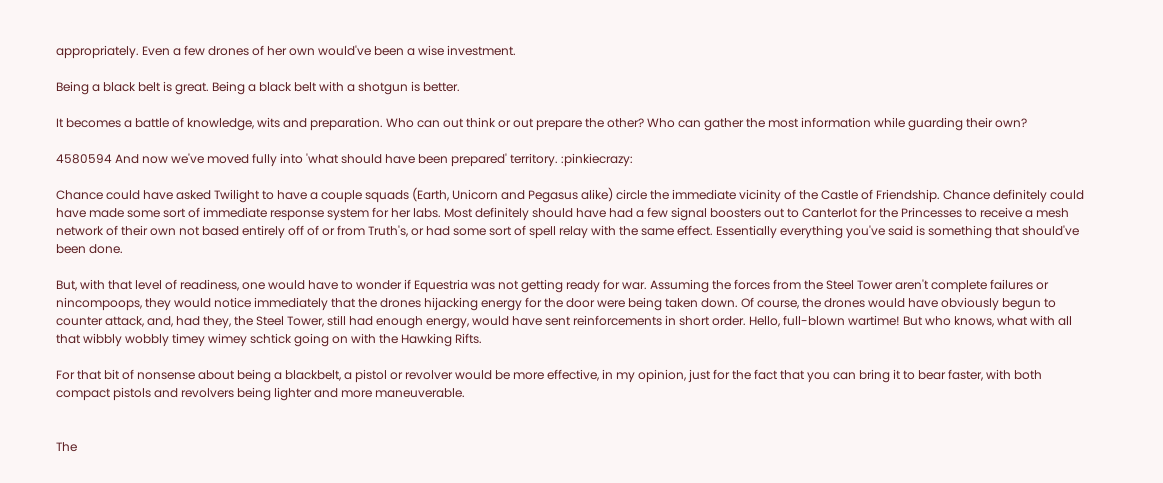appropriately. Even a few drones of her own would've been a wise investment.

Being a black belt is great. Being a black belt with a shotgun is better.

It becomes a battle of knowledge, wits and preparation. Who can out think or out prepare the other? Who can gather the most information while guarding their own?

4580594 And now we've moved fully into 'what should have been prepared' territory. :pinkiecrazy:

Chance could have asked Twilight to have a couple squads (Earth, Unicorn and Pegasus alike) circle the immediate vicinity of the Castle of Friendship. Chance definitely could have made some sort of immediate response system for her labs. Most definitely should have had a few signal boosters out to Canterlot for the Princesses to receive a mesh network of their own not based entirely off of or from Truth's, or had some sort of spell relay with the same effect. Essentially everything you've said is something that should've been done.

But, with that level of readiness, one would have to wonder if Equestria was not getting ready for war. Assuming the forces from the Steel Tower aren't complete failures or nincompoops, they would notice immediately that the drones hijacking energy for the door were being taken down. Of course, the drones would have obviously begun to counter attack, and, had they, the Steel Tower, still had enough energy, would have sent reinforcements in short order. Hello, full-blown wartime! But who knows, what with all that wibbly wobbly timey wimey schtick going on with the Hawking Rifts.

For that bit of nonsense about being a blackbelt, a pistol or revolver would be more effective, in my opinion, just for the fact that you can bring it to bear faster, with both compact pistols and revolvers being lighter and more maneuverable.


The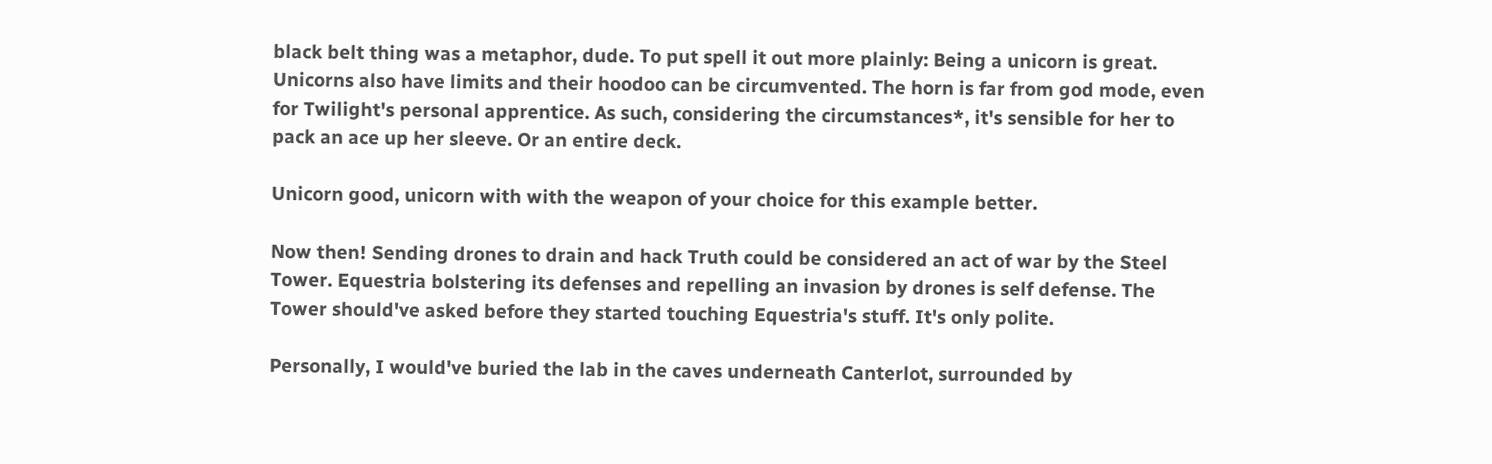black belt thing was a metaphor, dude. To put spell it out more plainly: Being a unicorn is great. Unicorns also have limits and their hoodoo can be circumvented. The horn is far from god mode, even for Twilight's personal apprentice. As such, considering the circumstances*, it's sensible for her to pack an ace up her sleeve. Or an entire deck.

Unicorn good, unicorn with with the weapon of your choice for this example better.

Now then! Sending drones to drain and hack Truth could be considered an act of war by the Steel Tower. Equestria bolstering its defenses and repelling an invasion by drones is self defense. The Tower should've asked before they started touching Equestria's stuff. It's only polite.

Personally, I would've buried the lab in the caves underneath Canterlot, surrounded by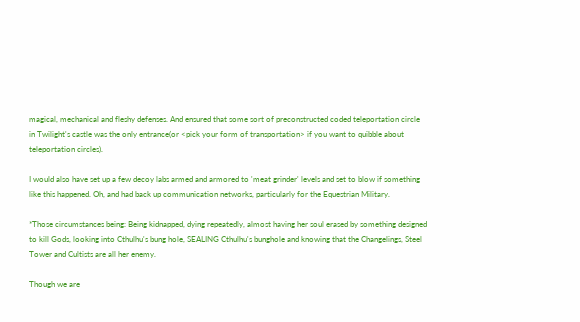magical, mechanical and fleshy defenses. And ensured that some sort of preconstructed coded teleportation circle in Twilight's castle was the only entrance(or <pick your form of transportation> if you want to quibble about teleportation circles).

I would also have set up a few decoy labs armed and armored to 'meat grinder' levels and set to blow if something like this happened. Oh, and had back up communication networks, particularly for the Equestrian Military.

*Those circumstances being: Being kidnapped, dying repeatedly, almost having her soul erased by something designed to kill Gods, looking into Cthulhu's bung hole, SEALING Cthulhu's bunghole and knowing that the Changelings, Steel Tower and Cultists are all her enemy.

Though we are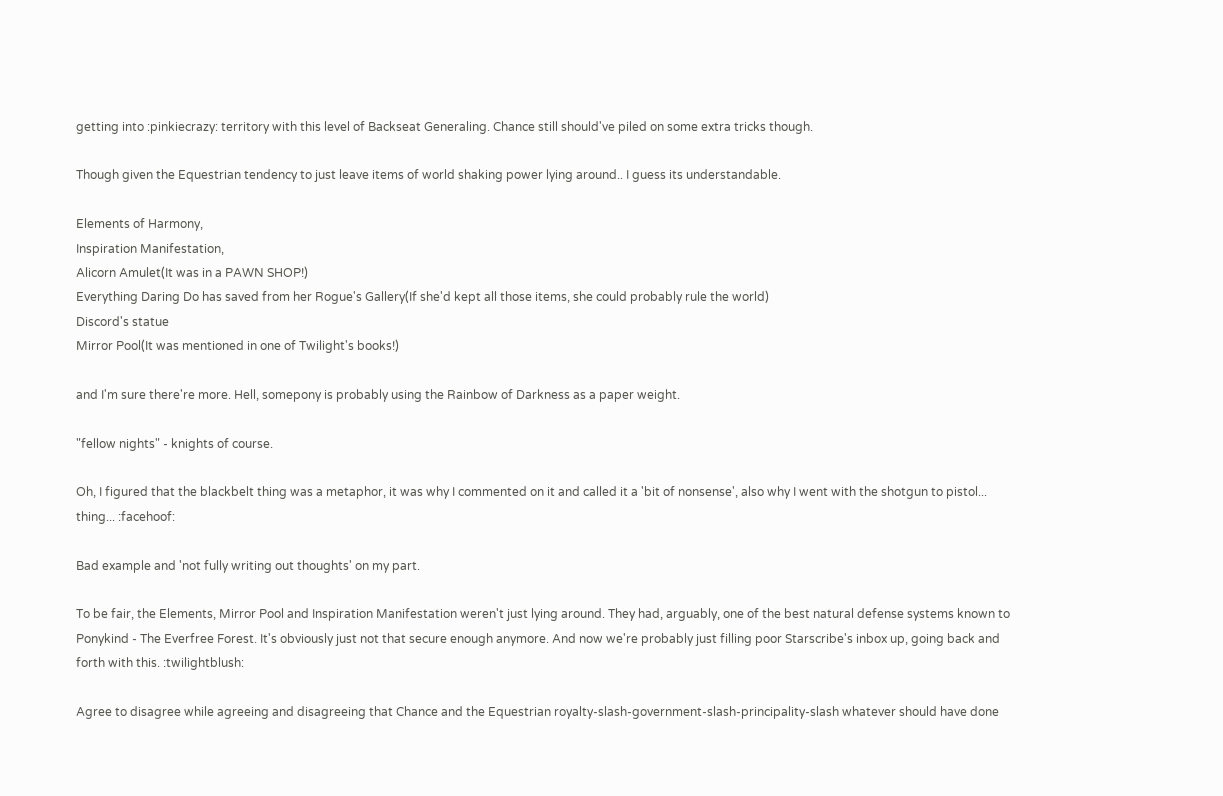getting into :pinkiecrazy: territory with this level of Backseat Generaling. Chance still should've piled on some extra tricks though.

Though given the Equestrian tendency to just leave items of world shaking power lying around.. I guess its understandable.

Elements of Harmony,
Inspiration Manifestation,
Alicorn Amulet(It was in a PAWN SHOP!)
Everything Daring Do has saved from her Rogue's Gallery(If she'd kept all those items, she could probably rule the world)
Discord's statue
Mirror Pool(It was mentioned in one of Twilight's books!)

and I'm sure there're more. Hell, somepony is probably using the Rainbow of Darkness as a paper weight.

"fellow nights" - knights of course.

Oh, I figured that the blackbelt thing was a metaphor, it was why I commented on it and called it a 'bit of nonsense', also why I went with the shotgun to pistol... thing... :facehoof:

Bad example and 'not fully writing out thoughts' on my part.

To be fair, the Elements, Mirror Pool and Inspiration Manifestation weren't just lying around. They had, arguably, one of the best natural defense systems known to Ponykind - The Everfree Forest. It's obviously just not that secure enough anymore. And now we're probably just filling poor Starscribe's inbox up, going back and forth with this. :twilightblush:

Agree to disagree while agreeing and disagreeing that Chance and the Equestrian royalty-slash-government-slash-principality-slash whatever should have done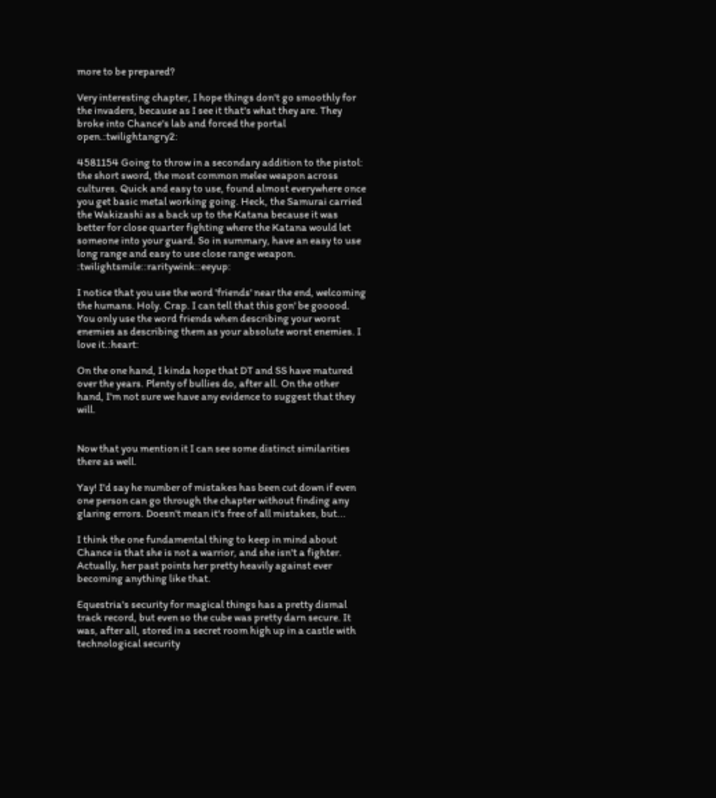more to be prepared?

Very interesting chapter, I hope things don't go smoothly for the invaders, because as I see it that's what they are. They broke into Chance's lab and forced the portal open.:twilightangry2:

4581154 Going to throw in a secondary addition to the pistol: the short sword, the most common melee weapon across cultures. Quick and easy to use, found almost everywhere once you get basic metal working going. Heck, the Samurai carried the Wakizashi as a back up to the Katana because it was better for close quarter fighting where the Katana would let someone into your guard. So in summary, have an easy to use long range and easy to use close range weapon. :twilightsmile::raritywink::eeyup:

I notice that you use the word 'friends' near the end, welcoming the humans. Holy. Crap. I can tell that this gon' be gooood. You only use the word friends when describing your worst enemies as describing them as your absolute worst enemies. I love it.:heart:

On the one hand, I kinda hope that DT and SS have matured over the years. Plenty of bullies do, after all. On the other hand, I'm not sure we have any evidence to suggest that they will.


Now that you mention it I can see some distinct similarities there as well.

Yay! I'd say he number of mistakes has been cut down if even one person can go through the chapter without finding any glaring errors. Doesn't mean it's free of all mistakes, but...

I think the one fundamental thing to keep in mind about Chance is that she is not a warrior, and she isn't a fighter. Actually, her past points her pretty heavily against ever becoming anything like that.

Equestria's security for magical things has a pretty dismal track record, but even so the cube was pretty darn secure. It was, after all, stored in a secret room high up in a castle with technological security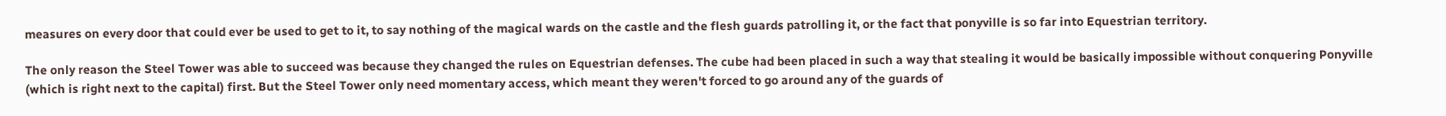measures on every door that could ever be used to get to it, to say nothing of the magical wards on the castle and the flesh guards patrolling it, or the fact that ponyville is so far into Equestrian territory.

The only reason the Steel Tower was able to succeed was because they changed the rules on Equestrian defenses. The cube had been placed in such a way that stealing it would be basically impossible without conquering Ponyville (which is right next to the capital) first. But the Steel Tower only need momentary access, which meant they weren't forced to go around any of the guards of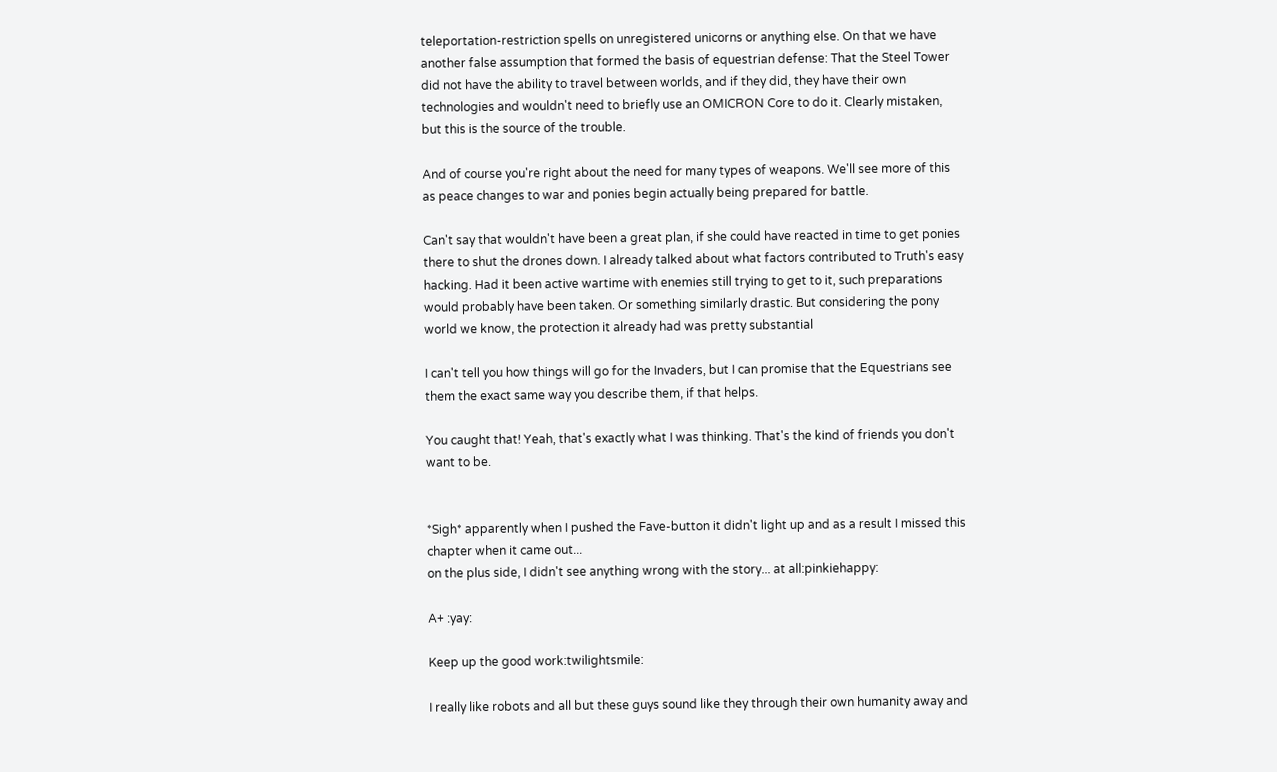teleportation-restriction spells on unregistered unicorns or anything else. On that we have another false assumption that formed the basis of equestrian defense: That the Steel Tower did not have the ability to travel between worlds, and if they did, they have their own technologies and wouldn't need to briefly use an OMICRON Core to do it. Clearly mistaken, but this is the source of the trouble.

And of course you're right about the need for many types of weapons. We'll see more of this as peace changes to war and ponies begin actually being prepared for battle.

Can't say that wouldn't have been a great plan, if she could have reacted in time to get ponies there to shut the drones down. I already talked about what factors contributed to Truth's easy hacking. Had it been active wartime with enemies still trying to get to it, such preparations would probably have been taken. Or something similarly drastic. But considering the pony world we know, the protection it already had was pretty substantial

I can't tell you how things will go for the Invaders, but I can promise that the Equestrians see them the exact same way you describe them, if that helps.

You caught that! Yeah, that's exactly what I was thinking. That's the kind of friends you don't want to be.


*Sigh* apparently when I pushed the Fave-button it didn't light up and as a result I missed this chapter when it came out...
on the plus side, I didn't see anything wrong with the story... at all:pinkiehappy:

A+ :yay:

Keep up the good work:twilightsmile:

I really like robots and all but these guys sound like they through their own humanity away and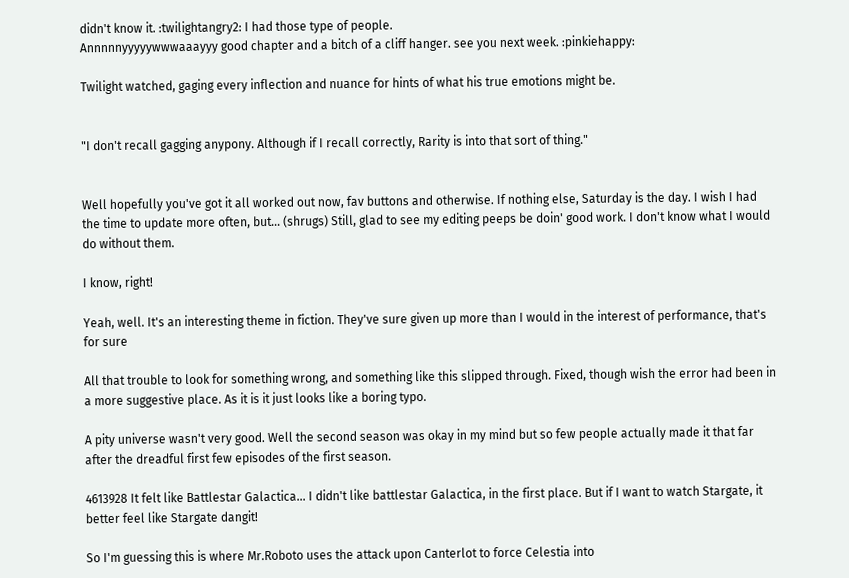didn't know it. :twilightangry2: I had those type of people.
Annnnnyyyyywwwaaayyy good chapter and a bitch of a cliff hanger. see you next week. :pinkiehappy:

Twilight watched, gaging every inflection and nuance for hints of what his true emotions might be.


"I don't recall gagging anypony. Although if I recall correctly, Rarity is into that sort of thing."


Well hopefully you've got it all worked out now, fav buttons and otherwise. If nothing else, Saturday is the day. I wish I had the time to update more often, but... (shrugs) Still, glad to see my editing peeps be doin' good work. I don't know what I would do without them.

I know, right!

Yeah, well. It's an interesting theme in fiction. They've sure given up more than I would in the interest of performance, that's for sure

All that trouble to look for something wrong, and something like this slipped through. Fixed, though wish the error had been in a more suggestive place. As it is it just looks like a boring typo.

A pity universe wasn't very good. Well the second season was okay in my mind but so few people actually made it that far after the dreadful first few episodes of the first season.

4613928 It felt like Battlestar Galactica... I didn't like battlestar Galactica, in the first place. But if I want to watch Stargate, it better feel like Stargate dangit!

So I'm guessing this is where Mr.Roboto uses the attack upon Canterlot to force Celestia into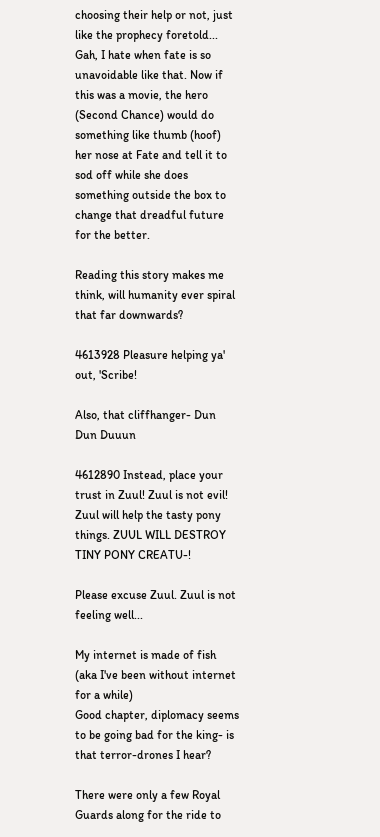choosing their help or not, just like the prophecy foretold... Gah, I hate when fate is so unavoidable like that. Now if this was a movie, the hero (Second Chance) would do something like thumb (hoof) her nose at Fate and tell it to sod off while she does something outside the box to change that dreadful future for the better.

Reading this story makes me think, will humanity ever spiral that far downwards?

4613928 Pleasure helping ya' out, 'Scribe!

Also, that cliffhanger- Dun Dun Duuun

4612890 Instead, place your trust in Zuul! Zuul is not evil! Zuul will help the tasty pony things. ZUUL WILL DESTROY TINY PONY CREATU-!

Please excuse Zuul. Zuul is not feeling well...

My internet is made of fish (aka I've been without internet for a while)
Good chapter, diplomacy seems to be going bad for the king- is that terror-drones I hear?

There were only a few Royal Guards along for the ride to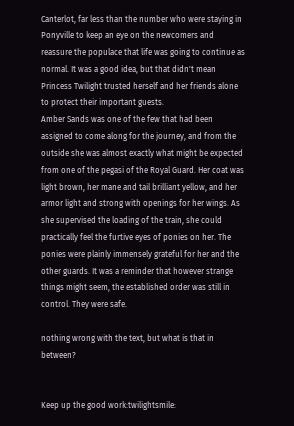Canterlot, far less than the number who were staying in Ponyville to keep an eye on the newcomers and reassure the populace that life was going to continue as normal. It was a good idea, but that didn't mean Princess Twilight trusted herself and her friends alone to protect their important guests.
Amber Sands was one of the few that had been assigned to come along for the journey, and from the outside she was almost exactly what might be expected from one of the pegasi of the Royal Guard. Her coat was light brown, her mane and tail brilliant yellow, and her armor light and strong with openings for her wings. As she supervised the loading of the train, she could practically feel the furtive eyes of ponies on her. The ponies were plainly immensely grateful for her and the other guards. It was a reminder that however strange things might seem, the established order was still in control. They were safe.

nothing wrong with the text, but what is that in between?


Keep up the good work:twilightsmile: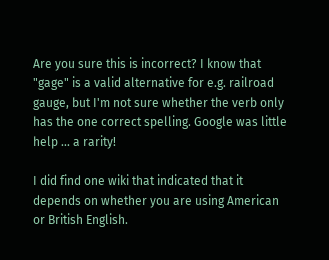Are you sure this is incorrect? I know that "gage" is a valid alternative for e.g. railroad gauge, but I'm not sure whether the verb only has the one correct spelling. Google was little help ... a rarity!

I did find one wiki that indicated that it depends on whether you are using American or British English.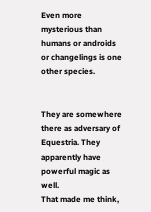Even more mysterious than humans or androids or changelings is one other species.


They are somewhere there as adversary of Equestria. They apparently have powerful magic as well.
That made me think,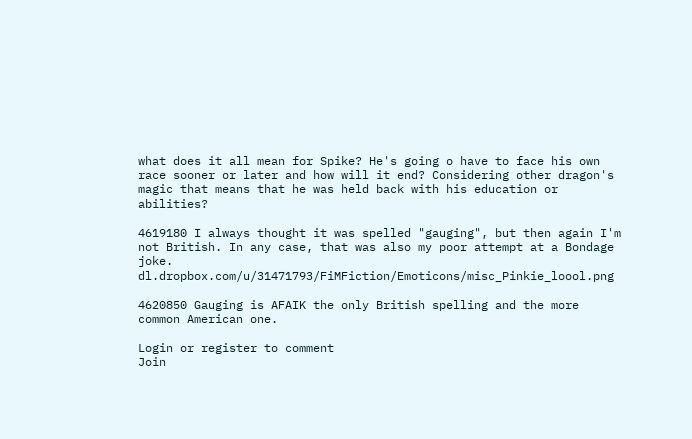what does it all mean for Spike? He's going o have to face his own race sooner or later and how will it end? Considering other dragon's magic that means that he was held back with his education or abilities?

4619180 I always thought it was spelled "gauging", but then again I'm not British. In any case, that was also my poor attempt at a Bondage joke. dl.dropbox.com/u/31471793/FiMFiction/Emoticons/misc_Pinkie_loool.png

4620850 Gauging is AFAIK the only British spelling and the more common American one.

Login or register to comment
Join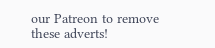our Patreon to remove these adverts!